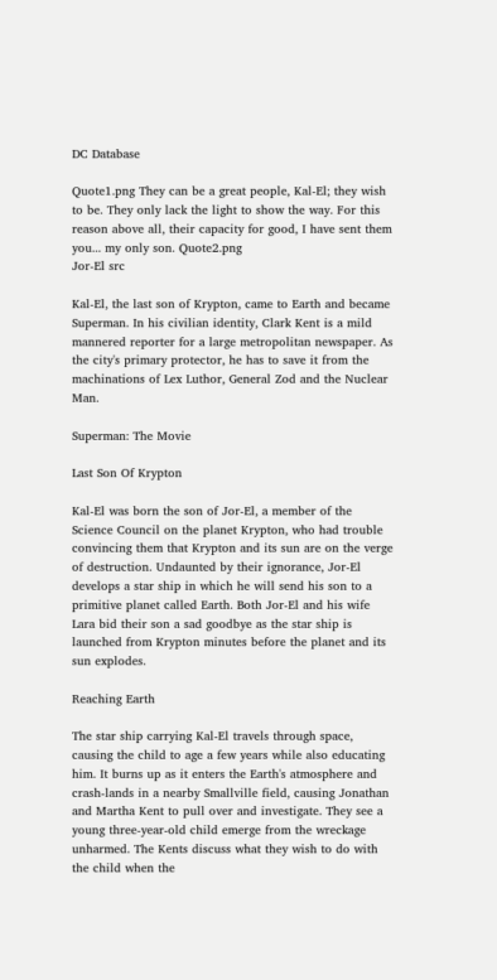DC Database

Quote1.png They can be a great people, Kal-El; they wish to be. They only lack the light to show the way. For this reason above all, their capacity for good, I have sent them you... my only son. Quote2.png
Jor-El src

Kal-El, the last son of Krypton, came to Earth and became Superman. In his civilian identity, Clark Kent is a mild mannered reporter for a large metropolitan newspaper. As the city's primary protector, he has to save it from the machinations of Lex Luthor, General Zod and the Nuclear Man.

Superman: The Movie

Last Son Of Krypton

Kal-El was born the son of Jor-El, a member of the Science Council on the planet Krypton, who had trouble convincing them that Krypton and its sun are on the verge of destruction. Undaunted by their ignorance, Jor-El develops a star ship in which he will send his son to a primitive planet called Earth. Both Jor-El and his wife Lara bid their son a sad goodbye as the star ship is launched from Krypton minutes before the planet and its sun explodes.

Reaching Earth

The star ship carrying Kal-El travels through space, causing the child to age a few years while also educating him. It burns up as it enters the Earth's atmosphere and crash-lands in a nearby Smallville field, causing Jonathan and Martha Kent to pull over and investigate. They see a young three-year-old child emerge from the wreckage unharmed. The Kents discuss what they wish to do with the child when the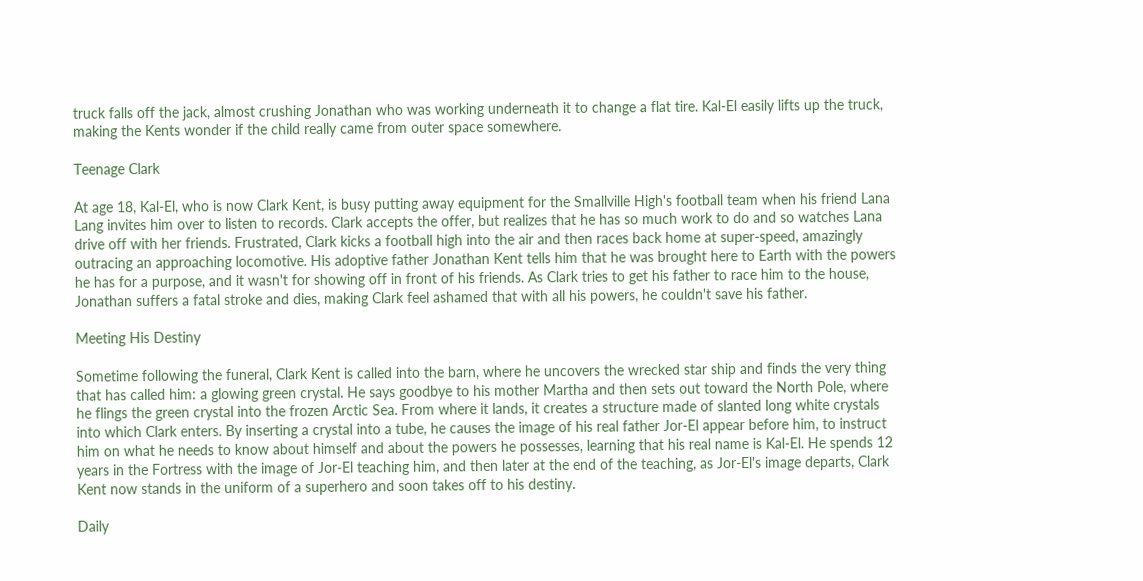truck falls off the jack, almost crushing Jonathan who was working underneath it to change a flat tire. Kal-El easily lifts up the truck, making the Kents wonder if the child really came from outer space somewhere.

Teenage Clark

At age 18, Kal-El, who is now Clark Kent, is busy putting away equipment for the Smallville High's football team when his friend Lana Lang invites him over to listen to records. Clark accepts the offer, but realizes that he has so much work to do and so watches Lana drive off with her friends. Frustrated, Clark kicks a football high into the air and then races back home at super-speed, amazingly outracing an approaching locomotive. His adoptive father Jonathan Kent tells him that he was brought here to Earth with the powers he has for a purpose, and it wasn't for showing off in front of his friends. As Clark tries to get his father to race him to the house, Jonathan suffers a fatal stroke and dies, making Clark feel ashamed that with all his powers, he couldn't save his father.

Meeting His Destiny

Sometime following the funeral, Clark Kent is called into the barn, where he uncovers the wrecked star ship and finds the very thing that has called him: a glowing green crystal. He says goodbye to his mother Martha and then sets out toward the North Pole, where he flings the green crystal into the frozen Arctic Sea. From where it lands, it creates a structure made of slanted long white crystals into which Clark enters. By inserting a crystal into a tube, he causes the image of his real father Jor-El appear before him, to instruct him on what he needs to know about himself and about the powers he possesses, learning that his real name is Kal-El. He spends 12 years in the Fortress with the image of Jor-El teaching him, and then later at the end of the teaching, as Jor-El's image departs, Clark Kent now stands in the uniform of a superhero and soon takes off to his destiny.

Daily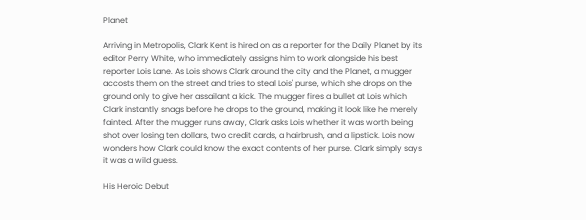Planet

Arriving in Metropolis, Clark Kent is hired on as a reporter for the Daily Planet by its editor Perry White, who immediately assigns him to work alongside his best reporter Lois Lane. As Lois shows Clark around the city and the Planet, a mugger accosts them on the street and tries to steal Lois' purse, which she drops on the ground only to give her assailant a kick. The mugger fires a bullet at Lois which Clark instantly snags before he drops to the ground, making it look like he merely fainted. After the mugger runs away, Clark asks Lois whether it was worth being shot over losing ten dollars, two credit cards, a hairbrush, and a lipstick. Lois now wonders how Clark could know the exact contents of her purse. Clark simply says it was a wild guess.

His Heroic Debut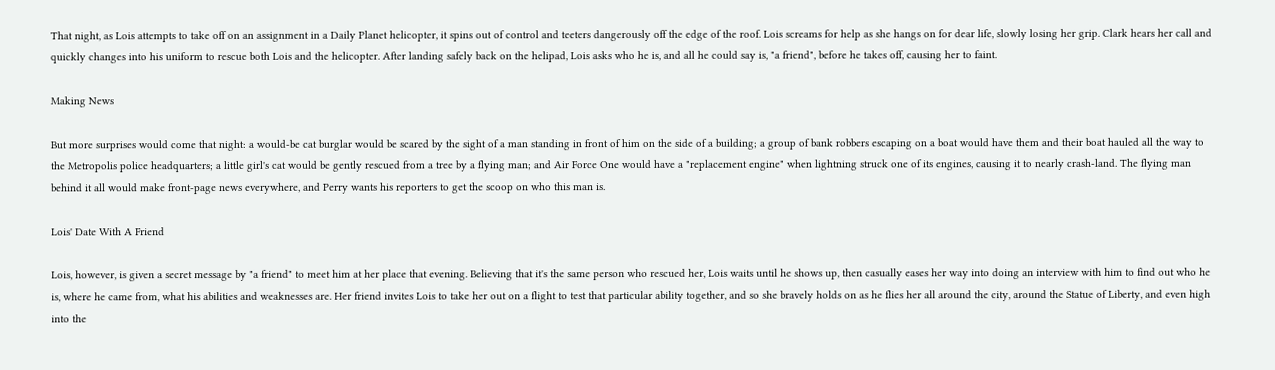That night, as Lois attempts to take off on an assignment in a Daily Planet helicopter, it spins out of control and teeters dangerously off the edge of the roof. Lois screams for help as she hangs on for dear life, slowly losing her grip. Clark hears her call and quickly changes into his uniform to rescue both Lois and the helicopter. After landing safely back on the helipad, Lois asks who he is, and all he could say is, "a friend", before he takes off, causing her to faint.

Making News

But more surprises would come that night: a would-be cat burglar would be scared by the sight of a man standing in front of him on the side of a building; a group of bank robbers escaping on a boat would have them and their boat hauled all the way to the Metropolis police headquarters; a little girl's cat would be gently rescued from a tree by a flying man; and Air Force One would have a "replacement engine" when lightning struck one of its engines, causing it to nearly crash-land. The flying man behind it all would make front-page news everywhere, and Perry wants his reporters to get the scoop on who this man is.

Lois' Date With A Friend

Lois, however, is given a secret message by "a friend" to meet him at her place that evening. Believing that it's the same person who rescued her, Lois waits until he shows up, then casually eases her way into doing an interview with him to find out who he is, where he came from, what his abilities and weaknesses are. Her friend invites Lois to take her out on a flight to test that particular ability together, and so she bravely holds on as he flies her all around the city, around the Statue of Liberty, and even high into the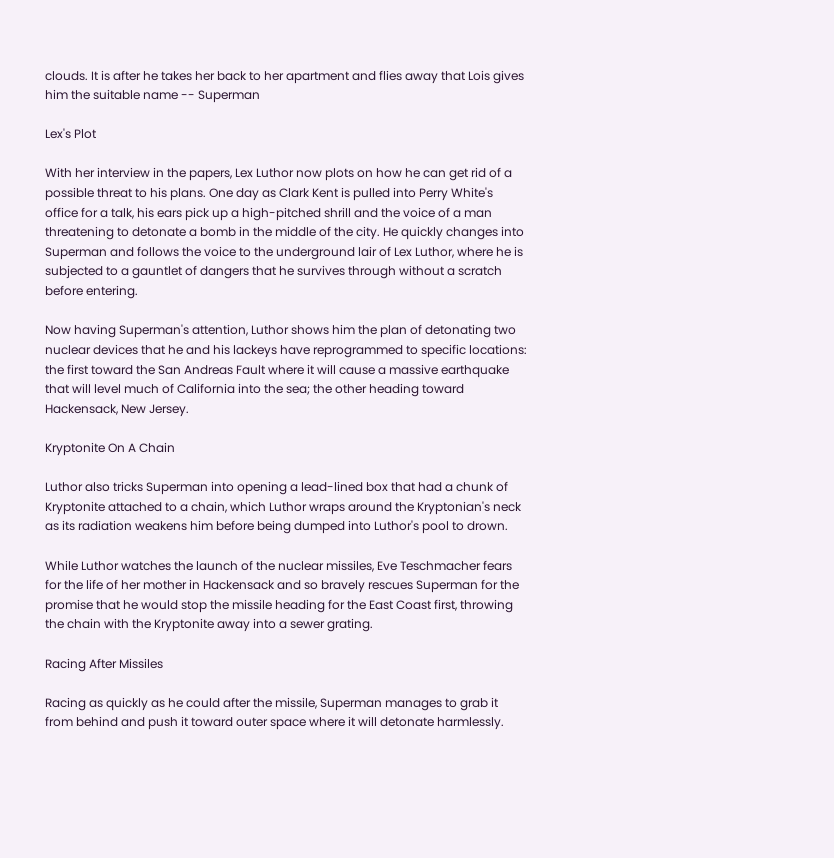clouds. It is after he takes her back to her apartment and flies away that Lois gives him the suitable name -- Superman

Lex's Plot

With her interview in the papers, Lex Luthor now plots on how he can get rid of a possible threat to his plans. One day as Clark Kent is pulled into Perry White's office for a talk, his ears pick up a high-pitched shrill and the voice of a man threatening to detonate a bomb in the middle of the city. He quickly changes into Superman and follows the voice to the underground lair of Lex Luthor, where he is subjected to a gauntlet of dangers that he survives through without a scratch before entering.

Now having Superman's attention, Luthor shows him the plan of detonating two nuclear devices that he and his lackeys have reprogrammed to specific locations: the first toward the San Andreas Fault where it will cause a massive earthquake that will level much of California into the sea; the other heading toward Hackensack, New Jersey.

Kryptonite On A Chain

Luthor also tricks Superman into opening a lead-lined box that had a chunk of Kryptonite attached to a chain, which Luthor wraps around the Kryptonian's neck as its radiation weakens him before being dumped into Luthor's pool to drown.

While Luthor watches the launch of the nuclear missiles, Eve Teschmacher fears for the life of her mother in Hackensack and so bravely rescues Superman for the promise that he would stop the missile heading for the East Coast first, throwing the chain with the Kryptonite away into a sewer grating.

Racing After Missiles

Racing as quickly as he could after the missile, Superman manages to grab it from behind and push it toward outer space where it will detonate harmlessly.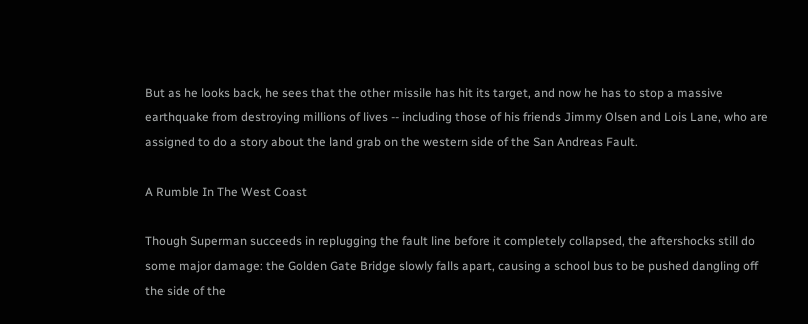But as he looks back, he sees that the other missile has hit its target, and now he has to stop a massive earthquake from destroying millions of lives -- including those of his friends Jimmy Olsen and Lois Lane, who are assigned to do a story about the land grab on the western side of the San Andreas Fault.

A Rumble In The West Coast

Though Superman succeeds in replugging the fault line before it completely collapsed, the aftershocks still do some major damage: the Golden Gate Bridge slowly falls apart, causing a school bus to be pushed dangling off the side of the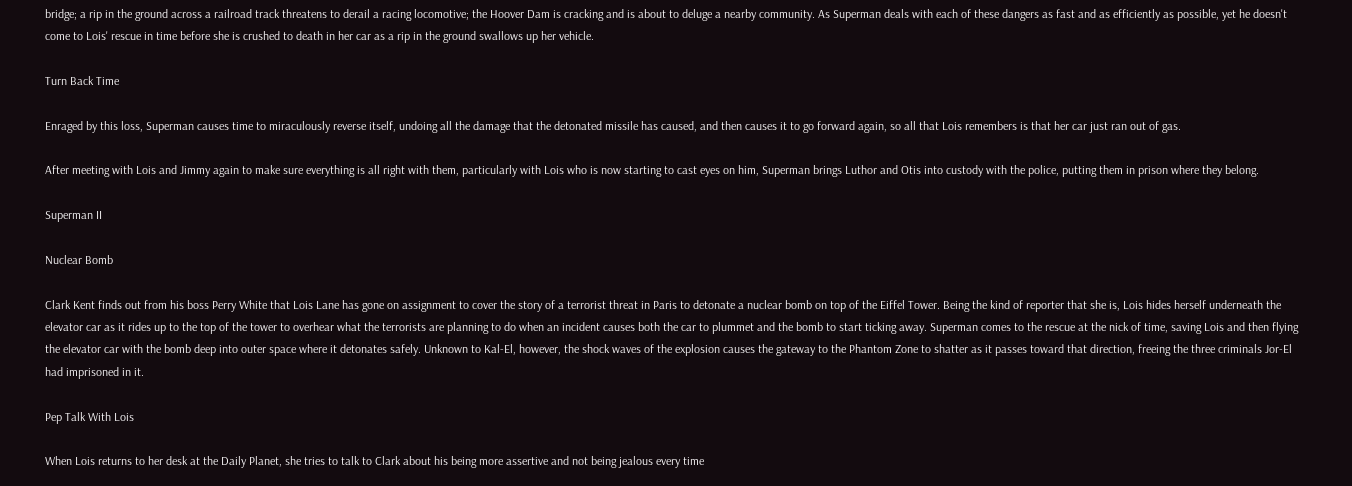bridge; a rip in the ground across a railroad track threatens to derail a racing locomotive; the Hoover Dam is cracking and is about to deluge a nearby community. As Superman deals with each of these dangers as fast and as efficiently as possible, yet he doesn't come to Lois' rescue in time before she is crushed to death in her car as a rip in the ground swallows up her vehicle.

Turn Back Time

Enraged by this loss, Superman causes time to miraculously reverse itself, undoing all the damage that the detonated missile has caused, and then causes it to go forward again, so all that Lois remembers is that her car just ran out of gas.

After meeting with Lois and Jimmy again to make sure everything is all right with them, particularly with Lois who is now starting to cast eyes on him, Superman brings Luthor and Otis into custody with the police, putting them in prison where they belong.

Superman II

Nuclear Bomb

Clark Kent finds out from his boss Perry White that Lois Lane has gone on assignment to cover the story of a terrorist threat in Paris to detonate a nuclear bomb on top of the Eiffel Tower. Being the kind of reporter that she is, Lois hides herself underneath the elevator car as it rides up to the top of the tower to overhear what the terrorists are planning to do when an incident causes both the car to plummet and the bomb to start ticking away. Superman comes to the rescue at the nick of time, saving Lois and then flying the elevator car with the bomb deep into outer space where it detonates safely. Unknown to Kal-El, however, the shock waves of the explosion causes the gateway to the Phantom Zone to shatter as it passes toward that direction, freeing the three criminals Jor-El had imprisoned in it.

Pep Talk With Lois

When Lois returns to her desk at the Daily Planet, she tries to talk to Clark about his being more assertive and not being jealous every time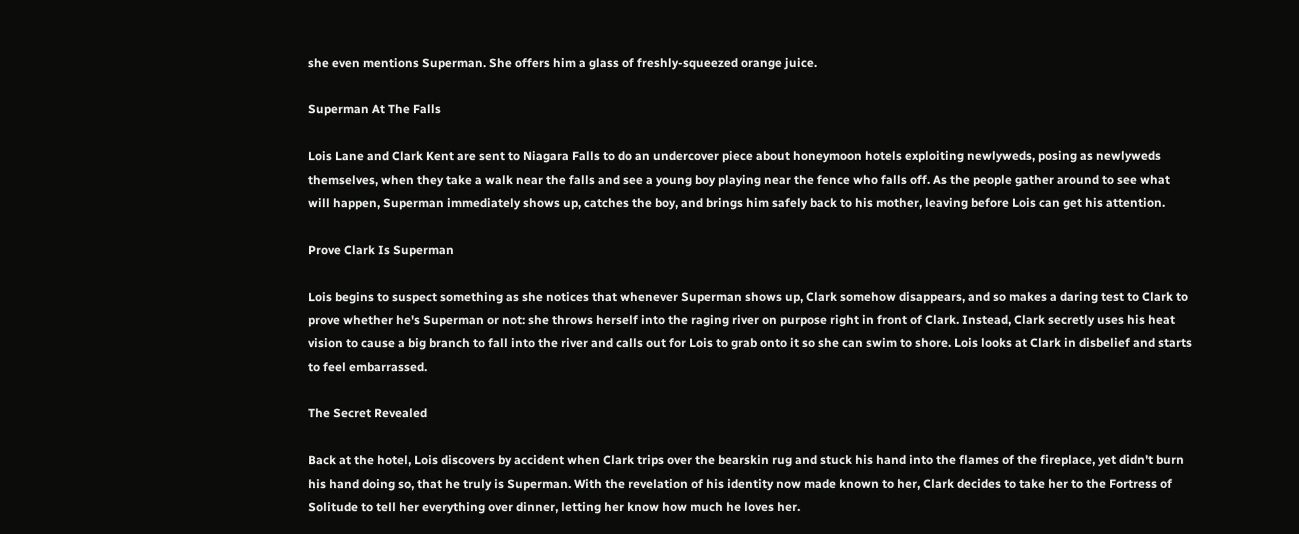she even mentions Superman. She offers him a glass of freshly-squeezed orange juice.

Superman At The Falls

Lois Lane and Clark Kent are sent to Niagara Falls to do an undercover piece about honeymoon hotels exploiting newlyweds, posing as newlyweds themselves, when they take a walk near the falls and see a young boy playing near the fence who falls off. As the people gather around to see what will happen, Superman immediately shows up, catches the boy, and brings him safely back to his mother, leaving before Lois can get his attention.

Prove Clark Is Superman

Lois begins to suspect something as she notices that whenever Superman shows up, Clark somehow disappears, and so makes a daring test to Clark to prove whether he's Superman or not: she throws herself into the raging river on purpose right in front of Clark. Instead, Clark secretly uses his heat vision to cause a big branch to fall into the river and calls out for Lois to grab onto it so she can swim to shore. Lois looks at Clark in disbelief and starts to feel embarrassed.

The Secret Revealed

Back at the hotel, Lois discovers by accident when Clark trips over the bearskin rug and stuck his hand into the flames of the fireplace, yet didn't burn his hand doing so, that he truly is Superman. With the revelation of his identity now made known to her, Clark decides to take her to the Fortress of Solitude to tell her everything over dinner, letting her know how much he loves her.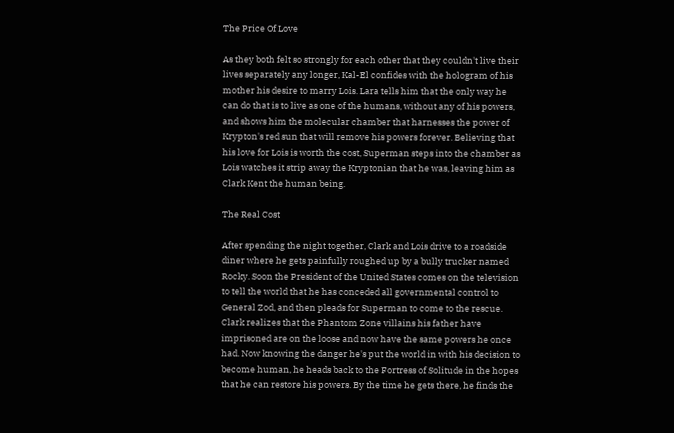The Price Of Love

As they both felt so strongly for each other that they couldn't live their lives separately any longer, Kal-El confides with the hologram of his mother his desire to marry Lois. Lara tells him that the only way he can do that is to live as one of the humans, without any of his powers, and shows him the molecular chamber that harnesses the power of Krypton's red sun that will remove his powers forever. Believing that his love for Lois is worth the cost, Superman steps into the chamber as Lois watches it strip away the Kryptonian that he was, leaving him as Clark Kent the human being.

The Real Cost

After spending the night together, Clark and Lois drive to a roadside diner where he gets painfully roughed up by a bully trucker named Rocky. Soon the President of the United States comes on the television to tell the world that he has conceded all governmental control to General Zod, and then pleads for Superman to come to the rescue. Clark realizes that the Phantom Zone villains his father have imprisoned are on the loose and now have the same powers he once had. Now knowing the danger he's put the world in with his decision to become human, he heads back to the Fortress of Solitude in the hopes that he can restore his powers. By the time he gets there, he finds the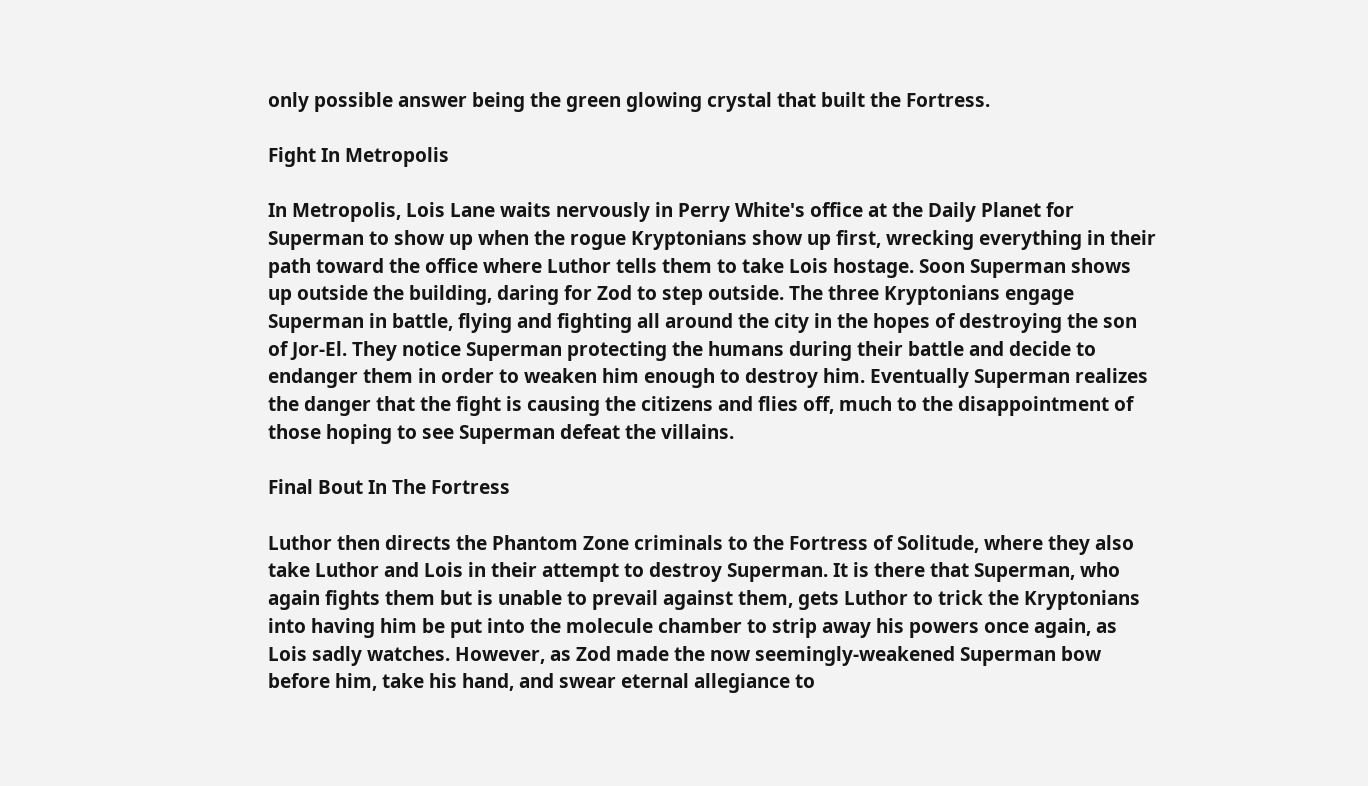only possible answer being the green glowing crystal that built the Fortress.

Fight In Metropolis

In Metropolis, Lois Lane waits nervously in Perry White's office at the Daily Planet for Superman to show up when the rogue Kryptonians show up first, wrecking everything in their path toward the office where Luthor tells them to take Lois hostage. Soon Superman shows up outside the building, daring for Zod to step outside. The three Kryptonians engage Superman in battle, flying and fighting all around the city in the hopes of destroying the son of Jor-El. They notice Superman protecting the humans during their battle and decide to endanger them in order to weaken him enough to destroy him. Eventually Superman realizes the danger that the fight is causing the citizens and flies off, much to the disappointment of those hoping to see Superman defeat the villains.

Final Bout In The Fortress

Luthor then directs the Phantom Zone criminals to the Fortress of Solitude, where they also take Luthor and Lois in their attempt to destroy Superman. It is there that Superman, who again fights them but is unable to prevail against them, gets Luthor to trick the Kryptonians into having him be put into the molecule chamber to strip away his powers once again, as Lois sadly watches. However, as Zod made the now seemingly-weakened Superman bow before him, take his hand, and swear eternal allegiance to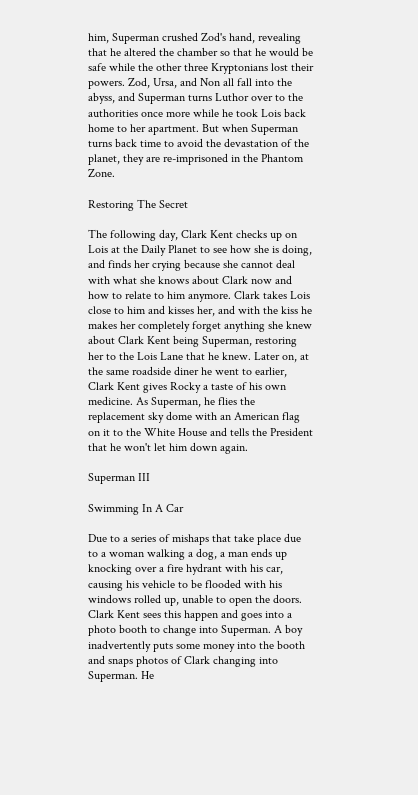him, Superman crushed Zod's hand, revealing that he altered the chamber so that he would be safe while the other three Kryptonians lost their powers. Zod, Ursa, and Non all fall into the abyss, and Superman turns Luthor over to the authorities once more while he took Lois back home to her apartment. But when Superman turns back time to avoid the devastation of the planet, they are re-imprisoned in the Phantom Zone.

Restoring The Secret

The following day, Clark Kent checks up on Lois at the Daily Planet to see how she is doing, and finds her crying because she cannot deal with what she knows about Clark now and how to relate to him anymore. Clark takes Lois close to him and kisses her, and with the kiss he makes her completely forget anything she knew about Clark Kent being Superman, restoring her to the Lois Lane that he knew. Later on, at the same roadside diner he went to earlier, Clark Kent gives Rocky a taste of his own medicine. As Superman, he flies the replacement sky dome with an American flag on it to the White House and tells the President that he won't let him down again.

Superman III

Swimming In A Car

Due to a series of mishaps that take place due to a woman walking a dog, a man ends up knocking over a fire hydrant with his car, causing his vehicle to be flooded with his windows rolled up, unable to open the doors. Clark Kent sees this happen and goes into a photo booth to change into Superman. A boy inadvertently puts some money into the booth and snaps photos of Clark changing into Superman. He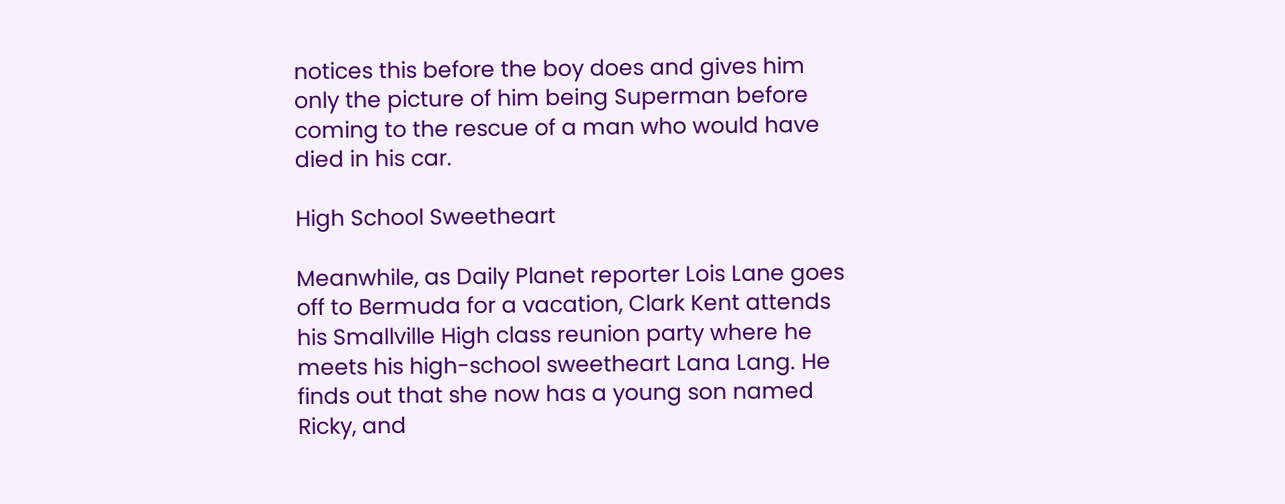notices this before the boy does and gives him only the picture of him being Superman before coming to the rescue of a man who would have died in his car.

High School Sweetheart

Meanwhile, as Daily Planet reporter Lois Lane goes off to Bermuda for a vacation, Clark Kent attends his Smallville High class reunion party where he meets his high-school sweetheart Lana Lang. He finds out that she now has a young son named Ricky, and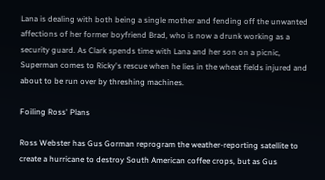Lana is dealing with both being a single mother and fending off the unwanted affections of her former boyfriend Brad, who is now a drunk working as a security guard. As Clark spends time with Lana and her son on a picnic, Superman comes to Ricky's rescue when he lies in the wheat fields injured and about to be run over by threshing machines.

Foiling Ross' Plans

Ross Webster has Gus Gorman reprogram the weather-reporting satellite to create a hurricane to destroy South American coffee crops, but as Gus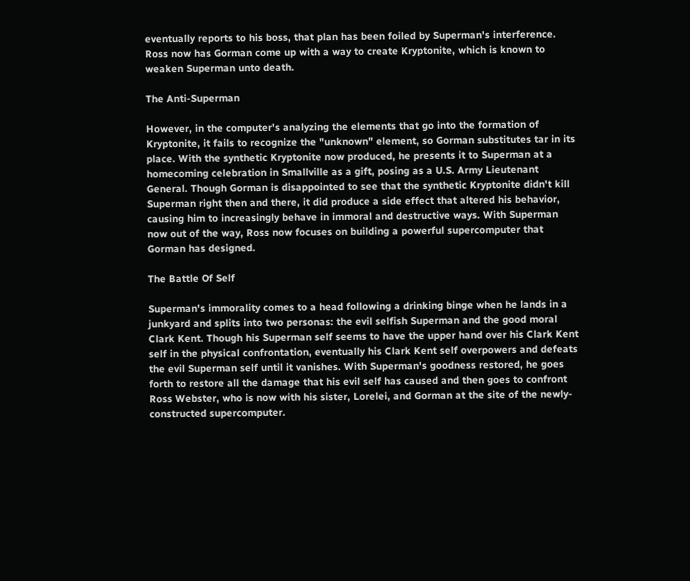eventually reports to his boss, that plan has been foiled by Superman's interference. Ross now has Gorman come up with a way to create Kryptonite, which is known to weaken Superman unto death.

The Anti-Superman

However, in the computer's analyzing the elements that go into the formation of Kryptonite, it fails to recognize the "unknown" element, so Gorman substitutes tar in its place. With the synthetic Kryptonite now produced, he presents it to Superman at a homecoming celebration in Smallville as a gift, posing as a U.S. Army Lieutenant General. Though Gorman is disappointed to see that the synthetic Kryptonite didn't kill Superman right then and there, it did produce a side effect that altered his behavior, causing him to increasingly behave in immoral and destructive ways. With Superman now out of the way, Ross now focuses on building a powerful supercomputer that Gorman has designed.

The Battle Of Self

Superman's immorality comes to a head following a drinking binge when he lands in a junkyard and splits into two personas: the evil selfish Superman and the good moral Clark Kent. Though his Superman self seems to have the upper hand over his Clark Kent self in the physical confrontation, eventually his Clark Kent self overpowers and defeats the evil Superman self until it vanishes. With Superman's goodness restored, he goes forth to restore all the damage that his evil self has caused and then goes to confront Ross Webster, who is now with his sister, Lorelei, and Gorman at the site of the newly-constructed supercomputer.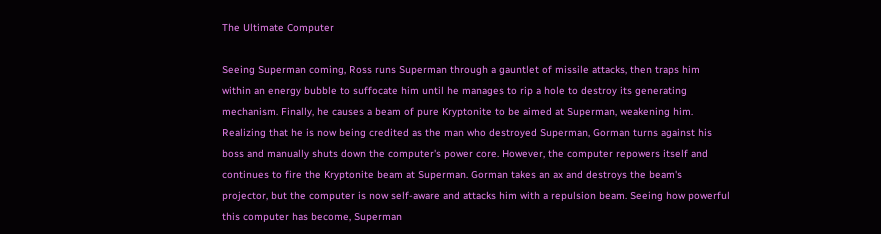The Ultimate Computer

Seeing Superman coming, Ross runs Superman through a gauntlet of missile attacks, then traps him within an energy bubble to suffocate him until he manages to rip a hole to destroy its generating mechanism. Finally, he causes a beam of pure Kryptonite to be aimed at Superman, weakening him. Realizing that he is now being credited as the man who destroyed Superman, Gorman turns against his boss and manually shuts down the computer's power core. However, the computer repowers itself and continues to fire the Kryptonite beam at Superman. Gorman takes an ax and destroys the beam's projector, but the computer is now self-aware and attacks him with a repulsion beam. Seeing how powerful this computer has become, Superman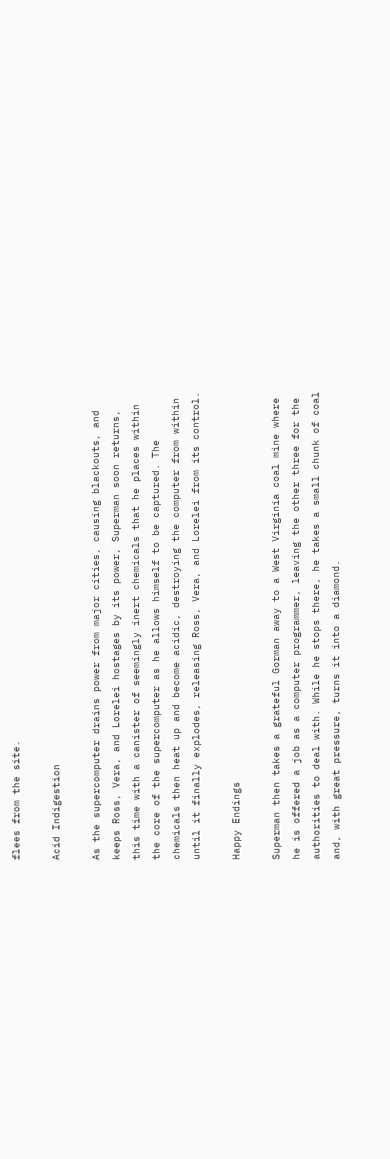flees from the site.

Acid Indigestion

As the supercomputer drains power from major cities, causing blackouts, and keeps Ross, Vera, and Lorelei hostages by its power, Superman soon returns, this time with a canister of seemingly inert chemicals that he places within the core of the supercomputer as he allows himself to be captured. The chemicals then heat up and become acidic, destroying the computer from within until it finally explodes, releasing Ross, Vera, and Lorelei from its control.

Happy Endings

Superman then takes a grateful Gorman away to a West Virginia coal mine where he is offered a job as a computer programmer, leaving the other three for the authorities to deal with. While he stops there, he takes a small chunk of coal and, with great pressure, turns it into a diamond.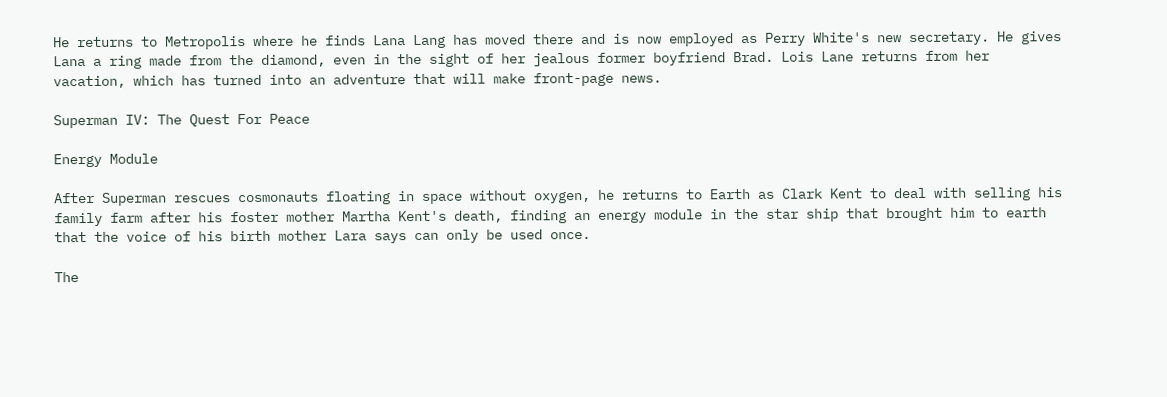He returns to Metropolis where he finds Lana Lang has moved there and is now employed as Perry White's new secretary. He gives Lana a ring made from the diamond, even in the sight of her jealous former boyfriend Brad. Lois Lane returns from her vacation, which has turned into an adventure that will make front-page news.

Superman IV: The Quest For Peace

Energy Module

After Superman rescues cosmonauts floating in space without oxygen, he returns to Earth as Clark Kent to deal with selling his family farm after his foster mother Martha Kent's death, finding an energy module in the star ship that brought him to earth that the voice of his birth mother Lara says can only be used once.

The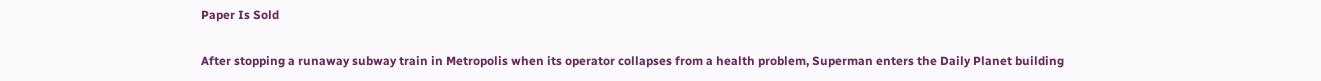Paper Is Sold

After stopping a runaway subway train in Metropolis when its operator collapses from a health problem, Superman enters the Daily Planet building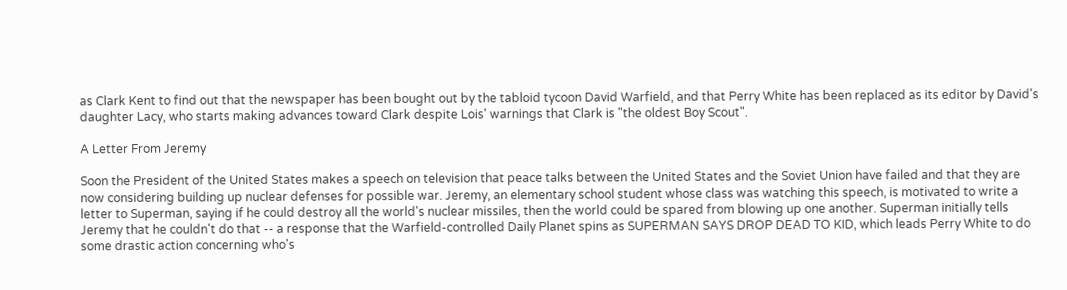as Clark Kent to find out that the newspaper has been bought out by the tabloid tycoon David Warfield, and that Perry White has been replaced as its editor by David's daughter Lacy, who starts making advances toward Clark despite Lois' warnings that Clark is "the oldest Boy Scout".

A Letter From Jeremy

Soon the President of the United States makes a speech on television that peace talks between the United States and the Soviet Union have failed and that they are now considering building up nuclear defenses for possible war. Jeremy, an elementary school student whose class was watching this speech, is motivated to write a letter to Superman, saying if he could destroy all the world's nuclear missiles, then the world could be spared from blowing up one another. Superman initially tells Jeremy that he couldn't do that -- a response that the Warfield-controlled Daily Planet spins as SUPERMAN SAYS DROP DEAD TO KID, which leads Perry White to do some drastic action concerning who's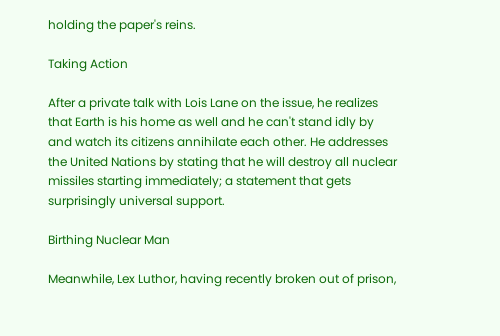holding the paper's reins.

Taking Action

After a private talk with Lois Lane on the issue, he realizes that Earth is his home as well and he can't stand idly by and watch its citizens annihilate each other. He addresses the United Nations by stating that he will destroy all nuclear missiles starting immediately; a statement that gets surprisingly universal support.

Birthing Nuclear Man

Meanwhile, Lex Luthor, having recently broken out of prison,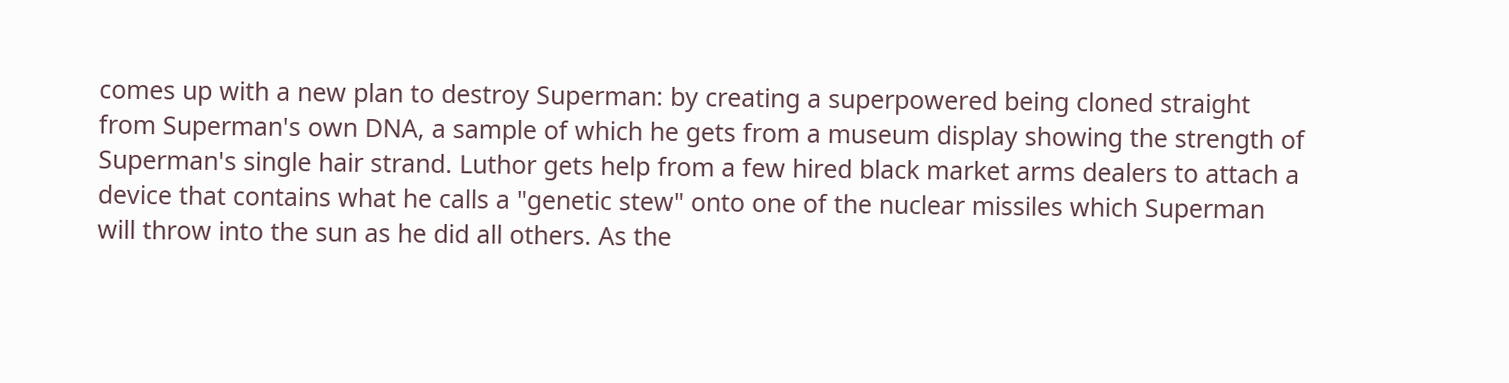comes up with a new plan to destroy Superman: by creating a superpowered being cloned straight from Superman's own DNA, a sample of which he gets from a museum display showing the strength of Superman's single hair strand. Luthor gets help from a few hired black market arms dealers to attach a device that contains what he calls a "genetic stew" onto one of the nuclear missiles which Superman will throw into the sun as he did all others. As the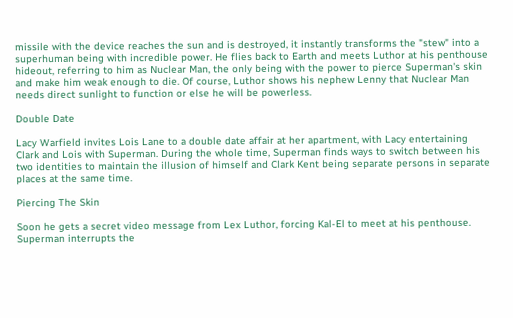missile with the device reaches the sun and is destroyed, it instantly transforms the "stew" into a superhuman being with incredible power. He flies back to Earth and meets Luthor at his penthouse hideout, referring to him as Nuclear Man, the only being with the power to pierce Superman's skin and make him weak enough to die. Of course, Luthor shows his nephew Lenny that Nuclear Man needs direct sunlight to function or else he will be powerless.

Double Date

Lacy Warfield invites Lois Lane to a double date affair at her apartment, with Lacy entertaining Clark and Lois with Superman. During the whole time, Superman finds ways to switch between his two identities to maintain the illusion of himself and Clark Kent being separate persons in separate places at the same time.

Piercing The Skin

Soon he gets a secret video message from Lex Luthor, forcing Kal-El to meet at his penthouse. Superman interrupts the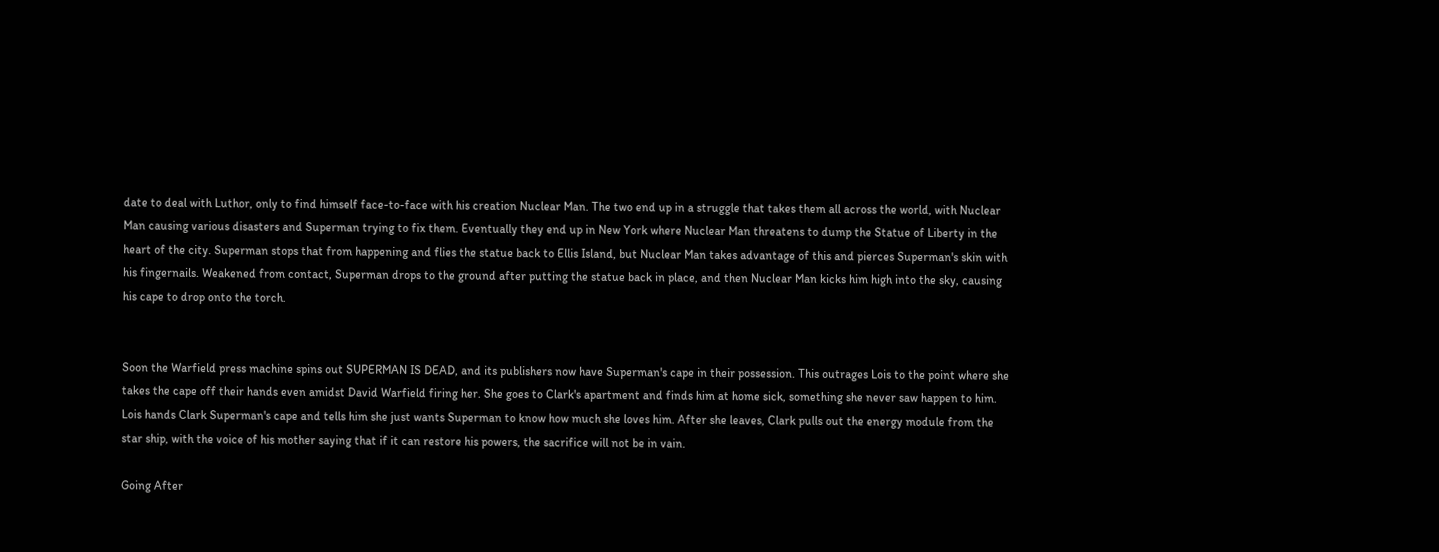date to deal with Luthor, only to find himself face-to-face with his creation Nuclear Man. The two end up in a struggle that takes them all across the world, with Nuclear Man causing various disasters and Superman trying to fix them. Eventually they end up in New York where Nuclear Man threatens to dump the Statue of Liberty in the heart of the city. Superman stops that from happening and flies the statue back to Ellis Island, but Nuclear Man takes advantage of this and pierces Superman's skin with his fingernails. Weakened from contact, Superman drops to the ground after putting the statue back in place, and then Nuclear Man kicks him high into the sky, causing his cape to drop onto the torch.


Soon the Warfield press machine spins out SUPERMAN IS DEAD, and its publishers now have Superman's cape in their possession. This outrages Lois to the point where she takes the cape off their hands even amidst David Warfield firing her. She goes to Clark's apartment and finds him at home sick, something she never saw happen to him. Lois hands Clark Superman's cape and tells him she just wants Superman to know how much she loves him. After she leaves, Clark pulls out the energy module from the star ship, with the voice of his mother saying that if it can restore his powers, the sacrifice will not be in vain.

Going After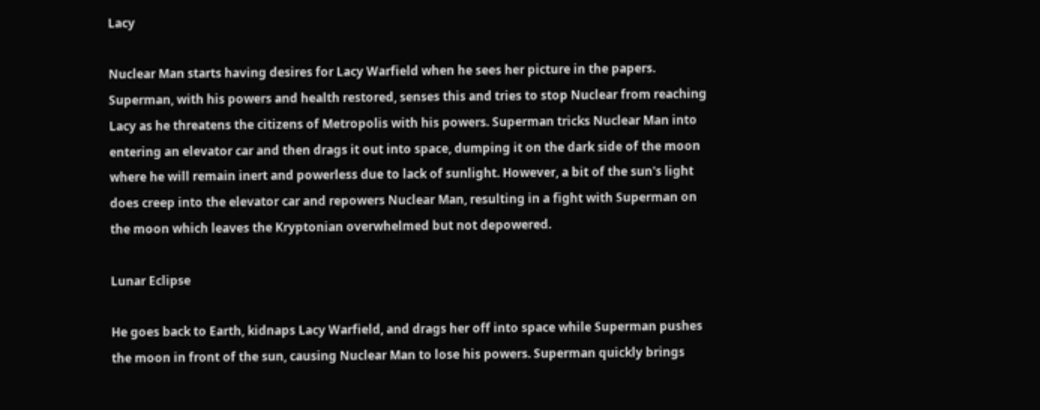Lacy

Nuclear Man starts having desires for Lacy Warfield when he sees her picture in the papers. Superman, with his powers and health restored, senses this and tries to stop Nuclear from reaching Lacy as he threatens the citizens of Metropolis with his powers. Superman tricks Nuclear Man into entering an elevator car and then drags it out into space, dumping it on the dark side of the moon where he will remain inert and powerless due to lack of sunlight. However, a bit of the sun's light does creep into the elevator car and repowers Nuclear Man, resulting in a fight with Superman on the moon which leaves the Kryptonian overwhelmed but not depowered.

Lunar Eclipse

He goes back to Earth, kidnaps Lacy Warfield, and drags her off into space while Superman pushes the moon in front of the sun, causing Nuclear Man to lose his powers. Superman quickly brings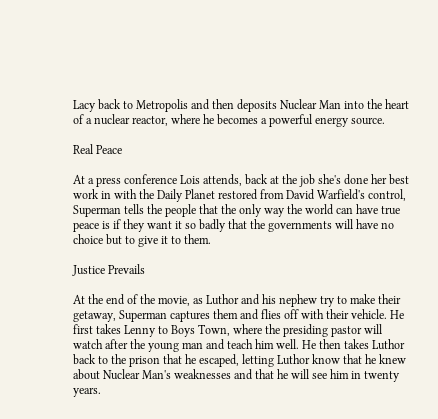Lacy back to Metropolis and then deposits Nuclear Man into the heart of a nuclear reactor, where he becomes a powerful energy source.

Real Peace

At a press conference Lois attends, back at the job she's done her best work in with the Daily Planet restored from David Warfield's control, Superman tells the people that the only way the world can have true peace is if they want it so badly that the governments will have no choice but to give it to them.

Justice Prevails

At the end of the movie, as Luthor and his nephew try to make their getaway, Superman captures them and flies off with their vehicle. He first takes Lenny to Boys Town, where the presiding pastor will watch after the young man and teach him well. He then takes Luthor back to the prison that he escaped, letting Luthor know that he knew about Nuclear Man's weaknesses and that he will see him in twenty years.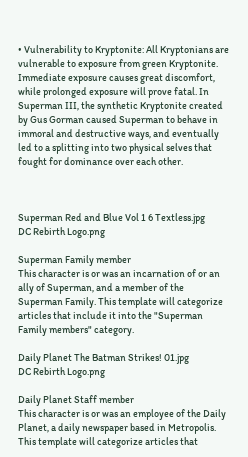• Vulnerability to Kryptonite: All Kryptonians are vulnerable to exposure from green Kryptonite. Immediate exposure causes great discomfort, while prolonged exposure will prove fatal. In Superman III, the synthetic Kryptonite created by Gus Gorman caused Superman to behave in immoral and destructive ways, and eventually led to a splitting into two physical selves that fought for dominance over each other.



Superman Red and Blue Vol 1 6 Textless.jpg
DC Rebirth Logo.png

Superman Family member
This character is or was an incarnation of or an ally of Superman, and a member of the Superman Family. This template will categorize articles that include it into the "Superman Family members" category.

Daily Planet The Batman Strikes! 01.jpg
DC Rebirth Logo.png

Daily Planet Staff member
This character is or was an employee of the Daily Planet, a daily newspaper based in Metropolis. This template will categorize articles that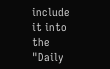include it into the "Daily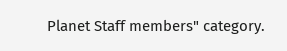Planet Staff members" category.